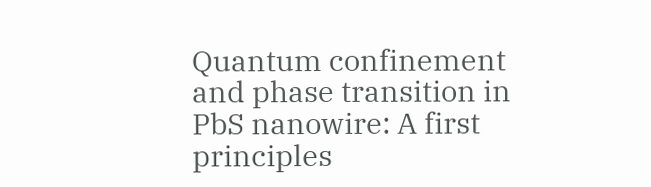Quantum confinement and phase transition in PbS nanowire: A first principles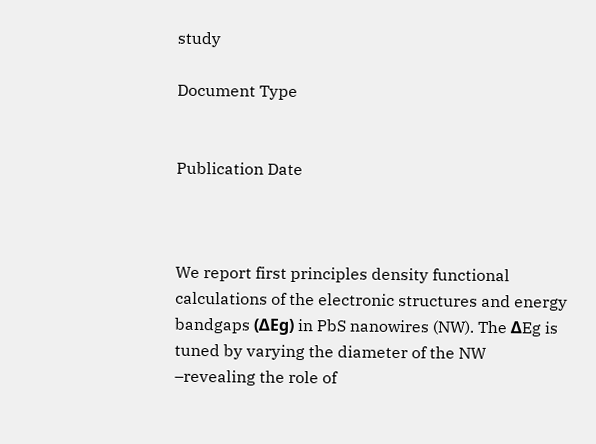study

Document Type


Publication Date



We report first principles density functional calculations of the electronic structures and energy bandgaps (ΔEg) in PbS nanowires (NW). The ΔEg is tuned by varying the diameter of the NW –revealing the role of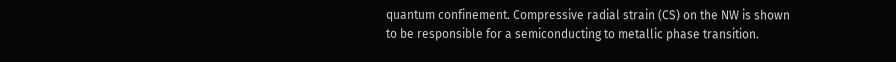quantum confinement. Compressive radial strain (CS) on the NW is shown to be responsible for a semiconducting to metallic phase transition.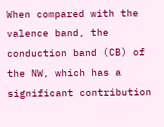When compared with the valence band, the conduction band (CB) of the NW, which has a significant contribution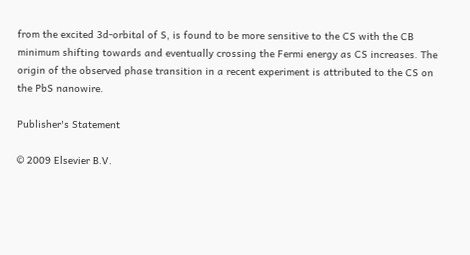from the excited 3d-orbital of S, is found to be more sensitive to the CS with the CB minimum shifting towards and eventually crossing the Fermi energy as CS increases. The origin of the observed phase transition in a recent experiment is attributed to the CS on the PbS nanowire.

Publisher's Statement

© 2009 Elsevier B.V.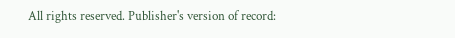All rights reserved. Publisher's version of record: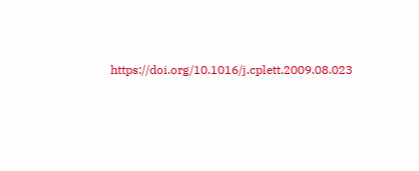https://doi.org/10.1016/j.cplett.2009.08.023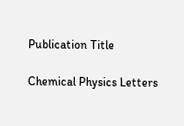Publication Title

Chemical Physics Letters